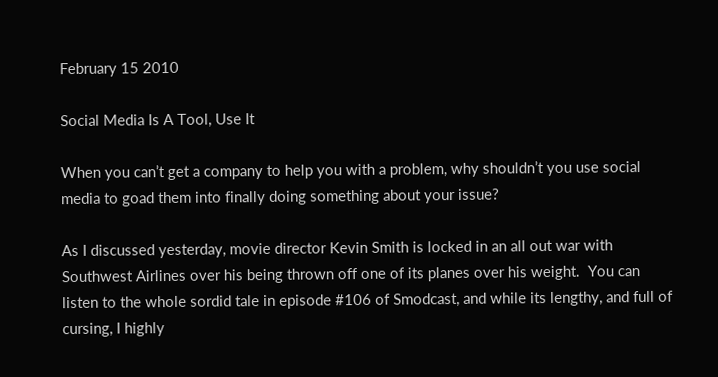February 15 2010

Social Media Is A Tool, Use It

When you can’t get a company to help you with a problem, why shouldn’t you use social media to goad them into finally doing something about your issue?

As I discussed yesterday, movie director Kevin Smith is locked in an all out war with Southwest Airlines over his being thrown off one of its planes over his weight.  You can listen to the whole sordid tale in episode #106 of Smodcast, and while its lengthy, and full of cursing, I highly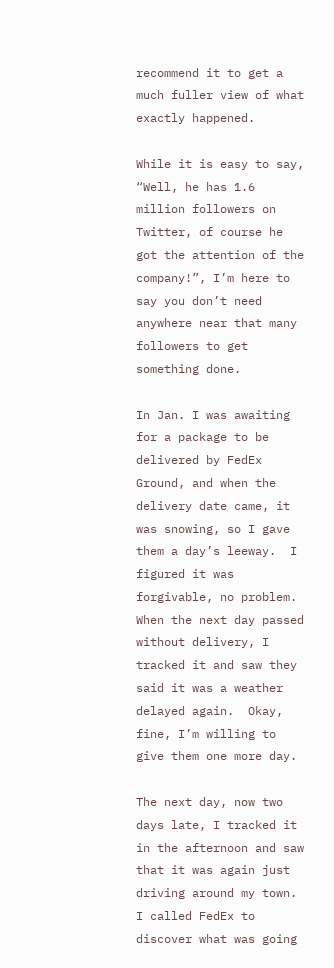recommend it to get a much fuller view of what exactly happened.

While it is easy to say, “Well, he has 1.6 million followers on Twitter, of course he got the attention of the company!”, I’m here to say you don’t need anywhere near that many followers to get something done.

In Jan. I was awaiting for a package to be delivered by FedEx Ground, and when the delivery date came, it was snowing, so I gave them a day’s leeway.  I figured it was forgivable, no problem.  When the next day passed without delivery, I tracked it and saw they said it was a weather delayed again.  Okay, fine, I’m willing to give them one more day.

The next day, now two days late, I tracked it in the afternoon and saw that it was again just driving around my town.  I called FedEx to discover what was going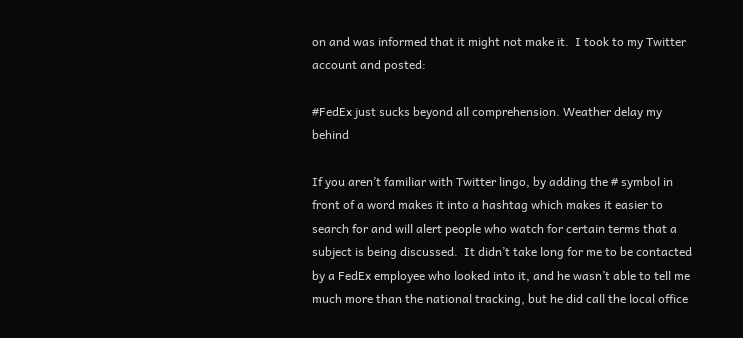on and was informed that it might not make it.  I took to my Twitter account and posted:

#FedEx just sucks beyond all comprehension. Weather delay my behind

If you aren’t familiar with Twitter lingo, by adding the # symbol in front of a word makes it into a hashtag which makes it easier to search for and will alert people who watch for certain terms that a subject is being discussed.  It didn’t take long for me to be contacted by a FedEx employee who looked into it, and he wasn’t able to tell me much more than the national tracking, but he did call the local office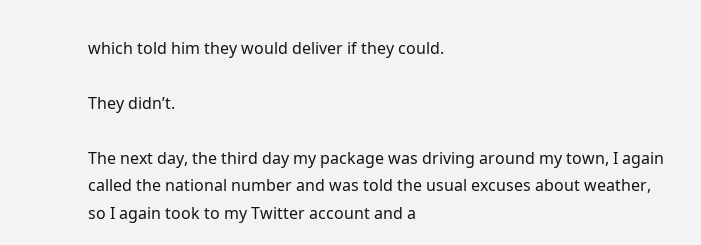which told him they would deliver if they could.

They didn’t.

The next day, the third day my package was driving around my town, I again called the national number and was told the usual excuses about weather, so I again took to my Twitter account and a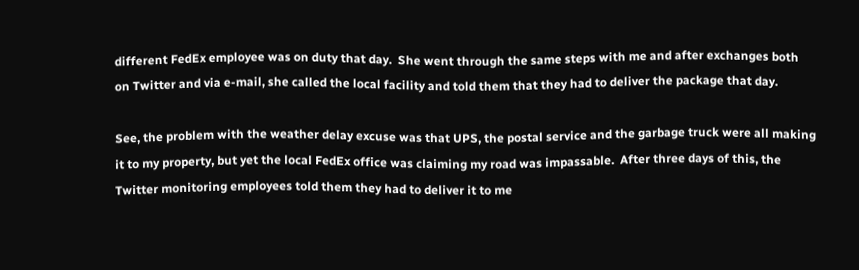different FedEx employee was on duty that day.  She went through the same steps with me and after exchanges both on Twitter and via e-mail, she called the local facility and told them that they had to deliver the package that day.

See, the problem with the weather delay excuse was that UPS, the postal service and the garbage truck were all making it to my property, but yet the local FedEx office was claiming my road was impassable.  After three days of this, the Twitter monitoring employees told them they had to deliver it to me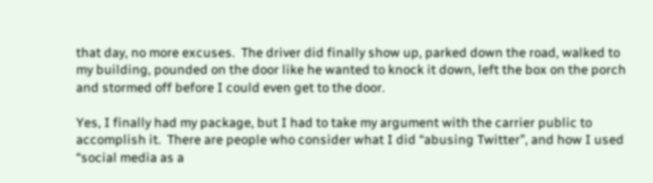that day, no more excuses.  The driver did finally show up, parked down the road, walked to my building, pounded on the door like he wanted to knock it down, left the box on the porch and stormed off before I could even get to the door.

Yes, I finally had my package, but I had to take my argument with the carrier public to accomplish it.  There are people who consider what I did “abusing Twitter”, and how I used “social media as a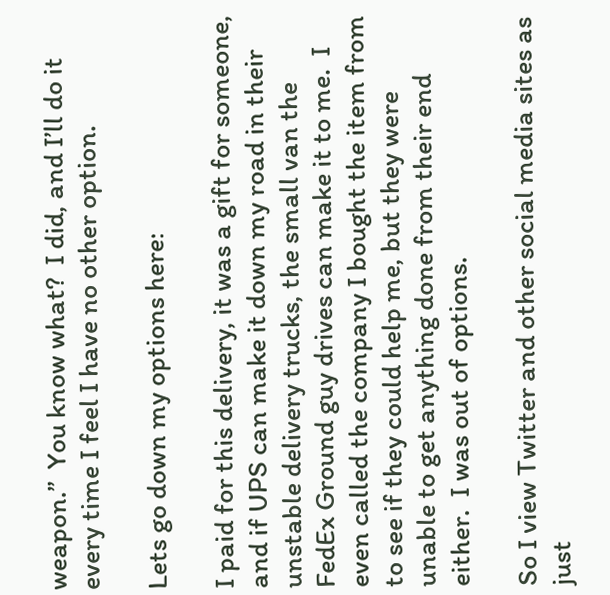weapon.”  You know what?  I did, and I’ll do it every time I feel I have no other option.

Lets go down my options here:

I paid for this delivery, it was a gift for someone, and if UPS can make it down my road in their unstable delivery trucks, the small van the FedEx Ground guy drives can make it to me.  I even called the company I bought the item from to see if they could help me, but they were unable to get anything done from their end either.  I was out of options.

So I view Twitter and other social media sites as just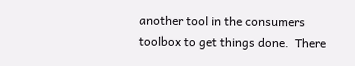another tool in the consumers toolbox to get things done.  There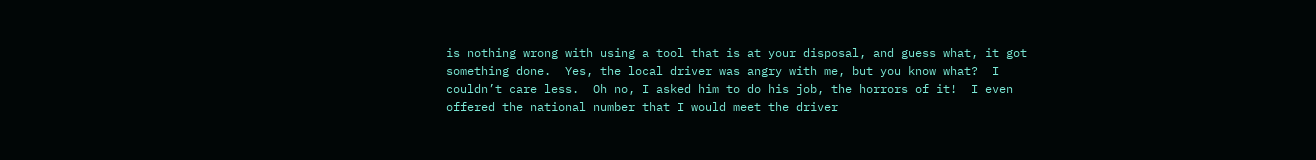is nothing wrong with using a tool that is at your disposal, and guess what, it got something done.  Yes, the local driver was angry with me, but you know what?  I couldn’t care less.  Oh no, I asked him to do his job, the horrors of it!  I even offered the national number that I would meet the driver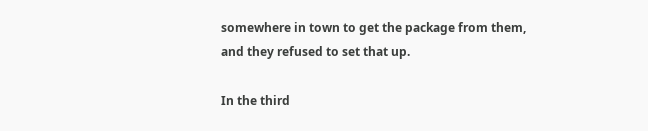somewhere in town to get the package from them, and they refused to set that up.

In the third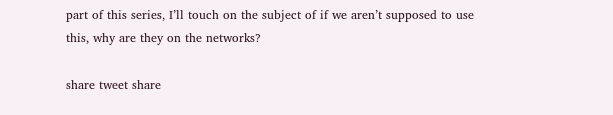part of this series, I’ll touch on the subject of if we aren’t supposed to use this, why are they on the networks?

share tweet share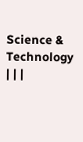Science & Technology | | |